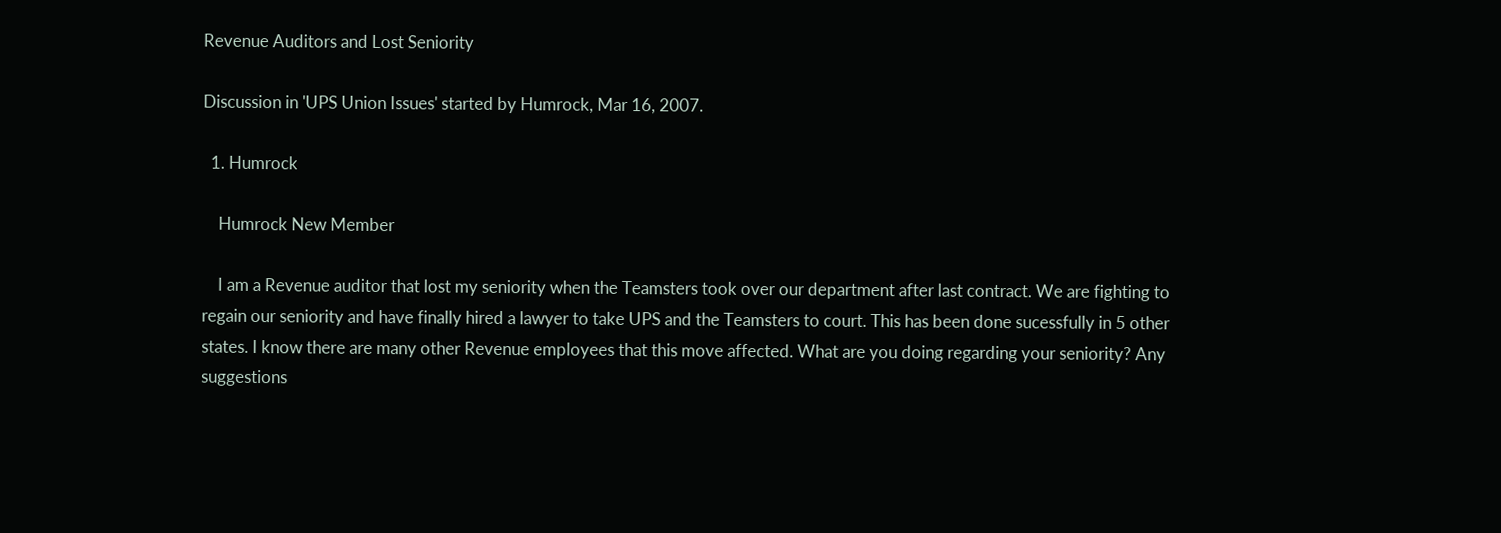Revenue Auditors and Lost Seniority

Discussion in 'UPS Union Issues' started by Humrock, Mar 16, 2007.

  1. Humrock

    Humrock New Member

    I am a Revenue auditor that lost my seniority when the Teamsters took over our department after last contract. We are fighting to regain our seniority and have finally hired a lawyer to take UPS and the Teamsters to court. This has been done sucessfully in 5 other states. I know there are many other Revenue employees that this move affected. What are you doing regarding your seniority? Any suggestions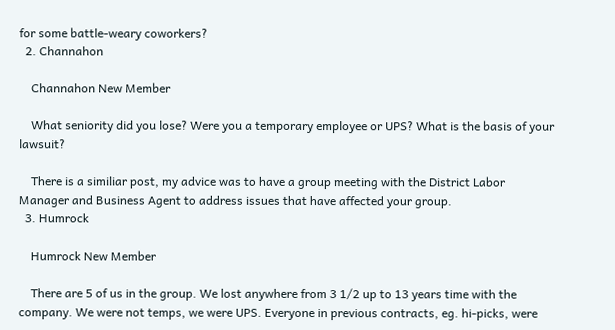for some battle-weary coworkers?
  2. Channahon

    Channahon New Member

    What seniority did you lose? Were you a temporary employee or UPS? What is the basis of your lawsuit?

    There is a similiar post, my advice was to have a group meeting with the District Labor Manager and Business Agent to address issues that have affected your group.
  3. Humrock

    Humrock New Member

    There are 5 of us in the group. We lost anywhere from 3 1/2 up to 13 years time with the company. We were not temps, we were UPS. Everyone in previous contracts, eg. hi-picks, were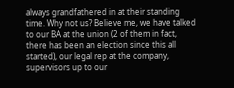always grandfathered in at their standing time. Why not us? Believe me, we have talked to our BA at the union (2 of them in fact, there has been an election since this all started), our legal rep at the company, supervisors up to our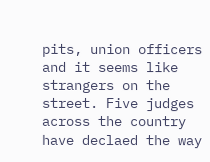pits, union officers and it seems like strangers on the street. Five judges across the country have declaed the way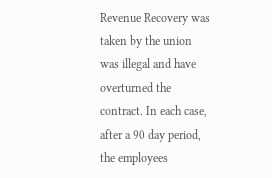Revenue Recovery was taken by the union was illegal and have overturned the contract. In each case, after a 90 day period, the employees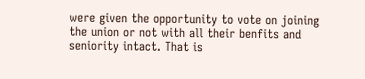were given the opportunity to vote on joining the union or not with all their benfits and seniority intact. That is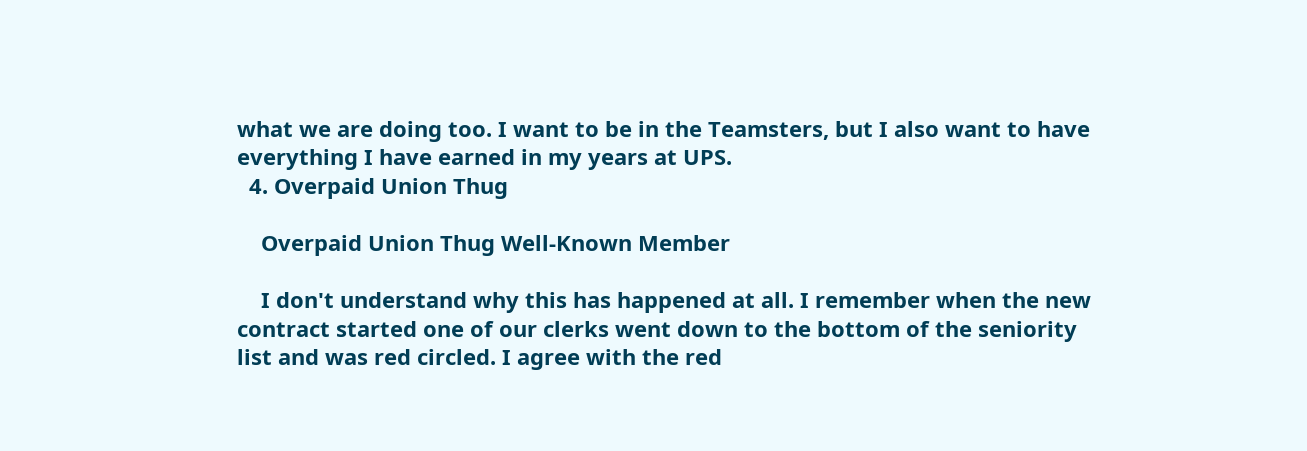what we are doing too. I want to be in the Teamsters, but I also want to have everything I have earned in my years at UPS.
  4. Overpaid Union Thug

    Overpaid Union Thug Well-Known Member

    I don't understand why this has happened at all. I remember when the new contract started one of our clerks went down to the bottom of the seniority list and was red circled. I agree with the red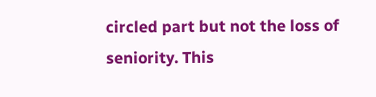circled part but not the loss of seniority. This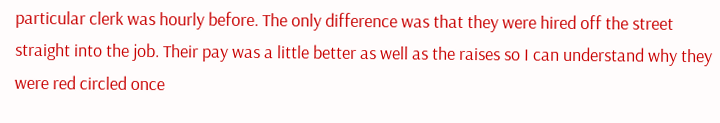particular clerk was hourly before. The only difference was that they were hired off the street straight into the job. Their pay was a little better as well as the raises so I can understand why they were red circled once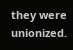they were unionized.